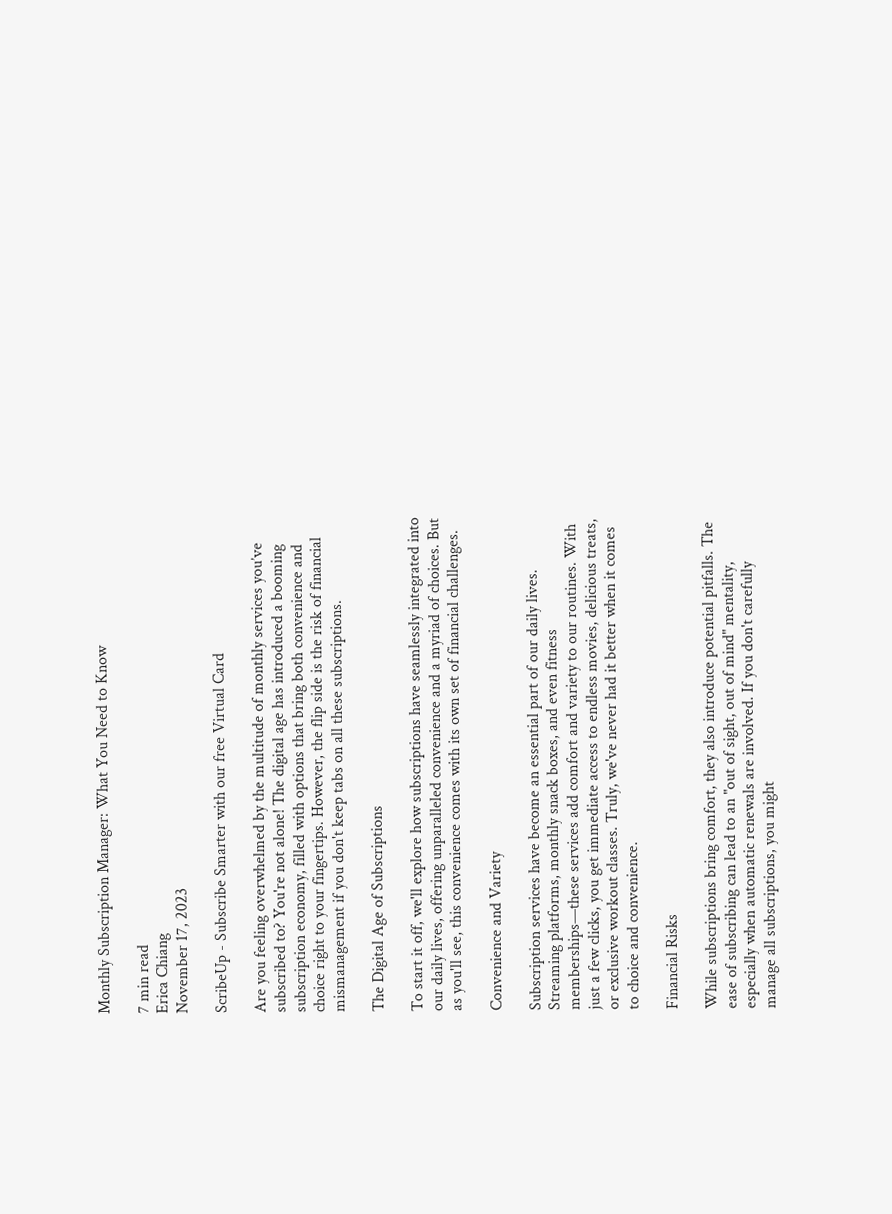Monthly Subscription Manager: What You Need to Know

7 min read
Erica Chiang
November 17, 2023

ScribeUp - Subscribe Smarter with our free Virtual Card

Are you feeling overwhelmed by the multitude of monthly services you’ve subscribed to? You're not alone! The digital age has introduced a booming subscription economy, filled with options that bring both convenience and choice right to your fingertips. However, the flip side is the risk of financial mismanagement if you don't keep tabs on all these subscriptions.

The Digital Age of Subscriptions

To start it off, we'll explore how subscriptions have seamlessly integrated into our daily lives, offering unparalleled convenience and a myriad of choices. But as you'll see, this convenience comes with its own set of financial challenges.

Convenience and Variety

Subscription services have become an essential part of our daily lives. Streaming platforms, monthly snack boxes, and even fitness memberships—these services add comfort and variety to our routines. With just a few clicks, you get immediate access to endless movies, delicious treats, or exclusive workout classes. Truly, we've never had it better when it comes to choice and convenience.

Financial Risks

While subscriptions bring comfort, they also introduce potential pitfalls. The ease of subscribing can lead to an "out of sight, out of mind" mentality, especially when automatic renewals are involved. If you don't carefully manage all subscriptions, you might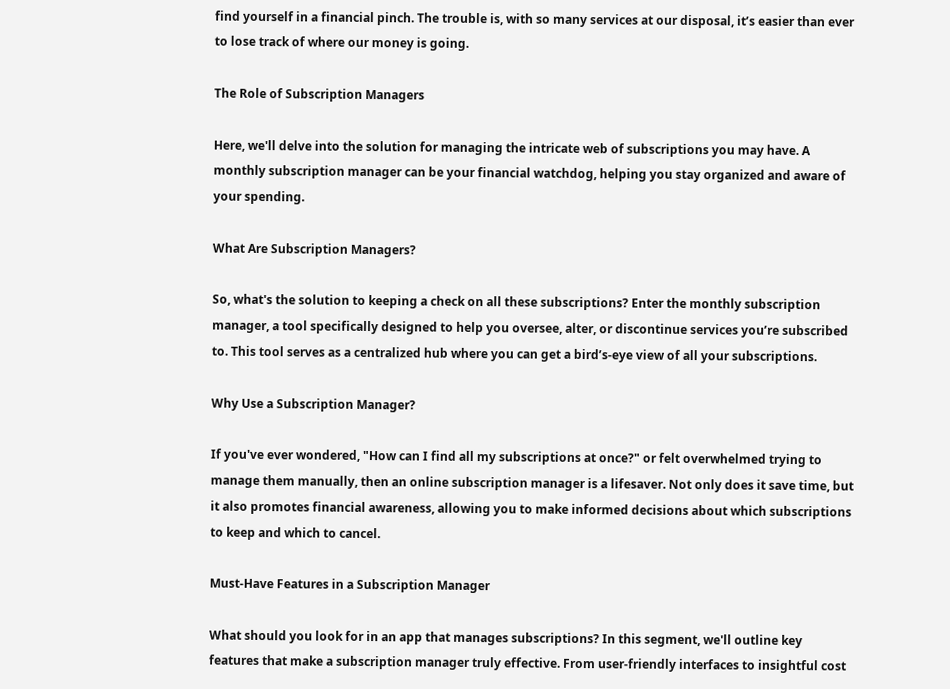find yourself in a financial pinch. The trouble is, with so many services at our disposal, it’s easier than ever to lose track of where our money is going.

The Role of Subscription Managers

Here, we'll delve into the solution for managing the intricate web of subscriptions you may have. A monthly subscription manager can be your financial watchdog, helping you stay organized and aware of your spending.

What Are Subscription Managers?

So, what's the solution to keeping a check on all these subscriptions? Enter the monthly subscription manager, a tool specifically designed to help you oversee, alter, or discontinue services you’re subscribed to. This tool serves as a centralized hub where you can get a bird’s-eye view of all your subscriptions.

Why Use a Subscription Manager?

If you've ever wondered, "How can I find all my subscriptions at once?" or felt overwhelmed trying to manage them manually, then an online subscription manager is a lifesaver. Not only does it save time, but it also promotes financial awareness, allowing you to make informed decisions about which subscriptions to keep and which to cancel.

Must-Have Features in a Subscription Manager

What should you look for in an app that manages subscriptions? In this segment, we'll outline key features that make a subscription manager truly effective. From user-friendly interfaces to insightful cost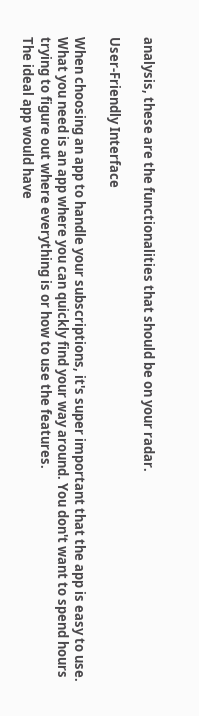analysis, these are the functionalities that should be on your radar.

User-Friendly Interface

When choosing an app to handle your subscriptions, it's super important that the app is easy to use. What you need is an app where you can quickly find your way around. You don't want to spend hours trying to figure out where everything is or how to use the features.
The ideal app would have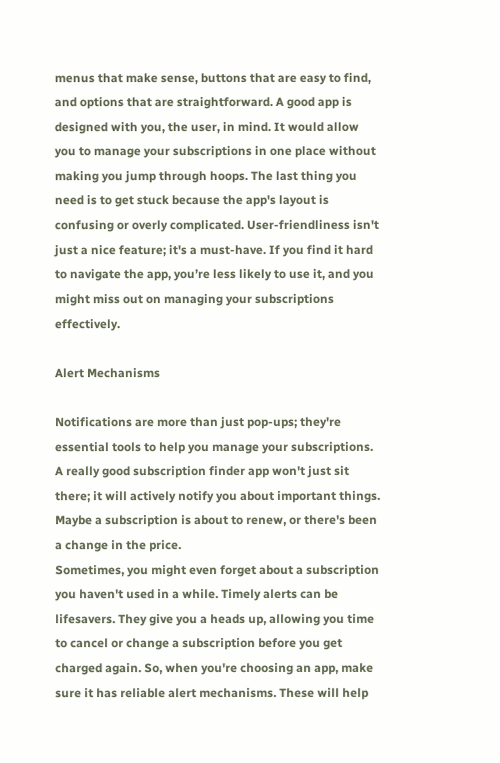menus that make sense, buttons that are easy to find, and options that are straightforward. A good app is designed with you, the user, in mind. It would allow you to manage your subscriptions in one place without making you jump through hoops. The last thing you need is to get stuck because the app's layout is confusing or overly complicated. User-friendliness isn't just a nice feature; it's a must-have. If you find it hard to navigate the app, you’re less likely to use it, and you might miss out on managing your subscriptions effectively.

Alert Mechanisms

Notifications are more than just pop-ups; they're essential tools to help you manage your subscriptions. A really good subscription finder app won't just sit there; it will actively notify you about important things. Maybe a subscription is about to renew, or there's been a change in the price.
Sometimes, you might even forget about a subscription you haven't used in a while. Timely alerts can be lifesavers. They give you a heads up, allowing you time to cancel or change a subscription before you get charged again. So, when you're choosing an app, make sure it has reliable alert mechanisms. These will help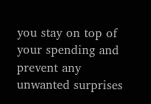you stay on top of your spending and prevent any unwanted surprises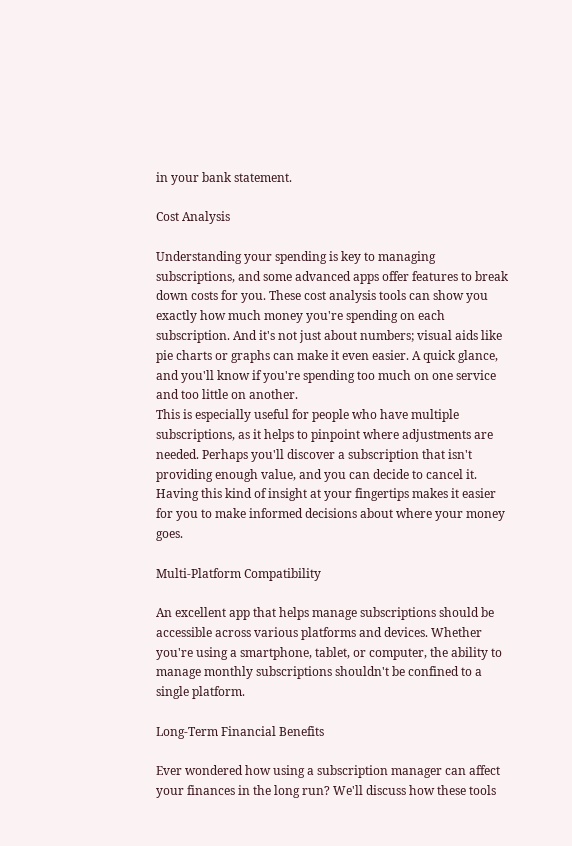in your bank statement.

Cost Analysis

Understanding your spending is key to managing subscriptions, and some advanced apps offer features to break down costs for you. These cost analysis tools can show you exactly how much money you're spending on each subscription. And it's not just about numbers; visual aids like pie charts or graphs can make it even easier. A quick glance, and you'll know if you're spending too much on one service and too little on another.
This is especially useful for people who have multiple subscriptions, as it helps to pinpoint where adjustments are needed. Perhaps you'll discover a subscription that isn't providing enough value, and you can decide to cancel it. Having this kind of insight at your fingertips makes it easier for you to make informed decisions about where your money goes.

Multi-Platform Compatibility

An excellent app that helps manage subscriptions should be accessible across various platforms and devices. Whether you're using a smartphone, tablet, or computer, the ability to manage monthly subscriptions shouldn't be confined to a single platform.

Long-Term Financial Benefits

Ever wondered how using a subscription manager can affect your finances in the long run? We'll discuss how these tools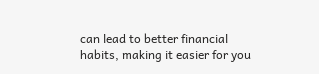can lead to better financial habits, making it easier for you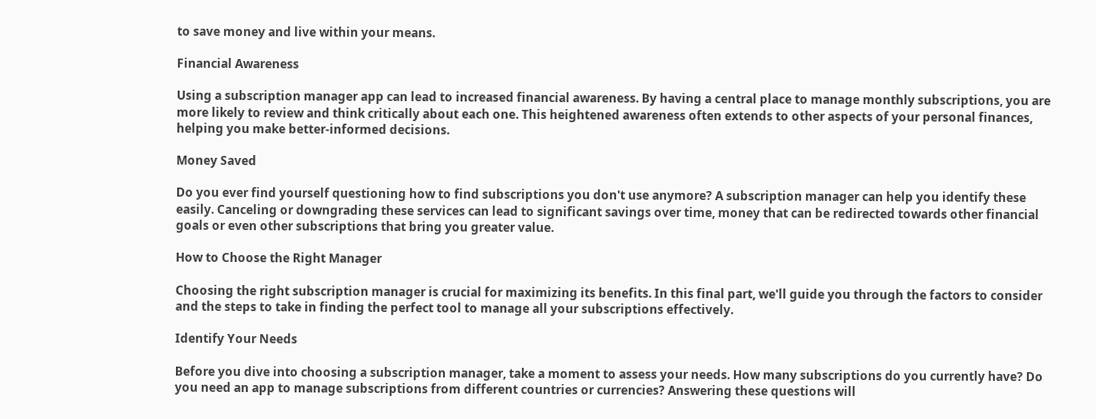to save money and live within your means.

Financial Awareness

Using a subscription manager app can lead to increased financial awareness. By having a central place to manage monthly subscriptions, you are more likely to review and think critically about each one. This heightened awareness often extends to other aspects of your personal finances, helping you make better-informed decisions.

Money Saved

Do you ever find yourself questioning how to find subscriptions you don't use anymore? A subscription manager can help you identify these easily. Canceling or downgrading these services can lead to significant savings over time, money that can be redirected towards other financial goals or even other subscriptions that bring you greater value.

How to Choose the Right Manager

Choosing the right subscription manager is crucial for maximizing its benefits. In this final part, we'll guide you through the factors to consider and the steps to take in finding the perfect tool to manage all your subscriptions effectively.

Identify Your Needs

Before you dive into choosing a subscription manager, take a moment to assess your needs. How many subscriptions do you currently have? Do you need an app to manage subscriptions from different countries or currencies? Answering these questions will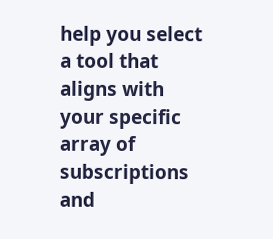help you select a tool that aligns with your specific array of subscriptions and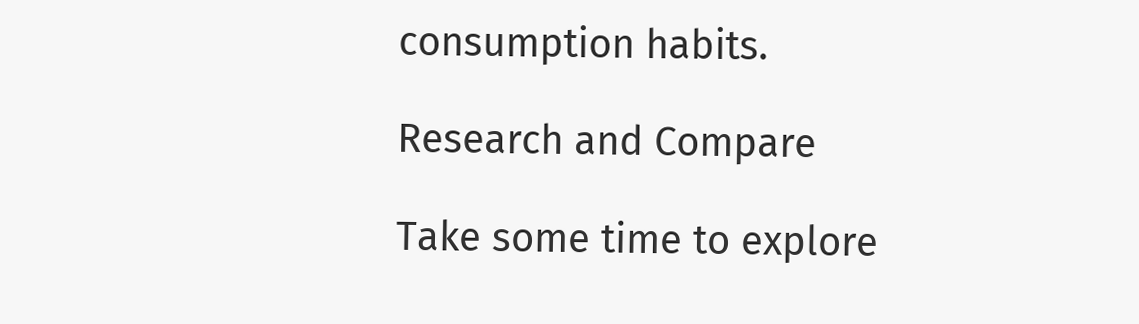consumption habits.

Research and Compare

Take some time to explore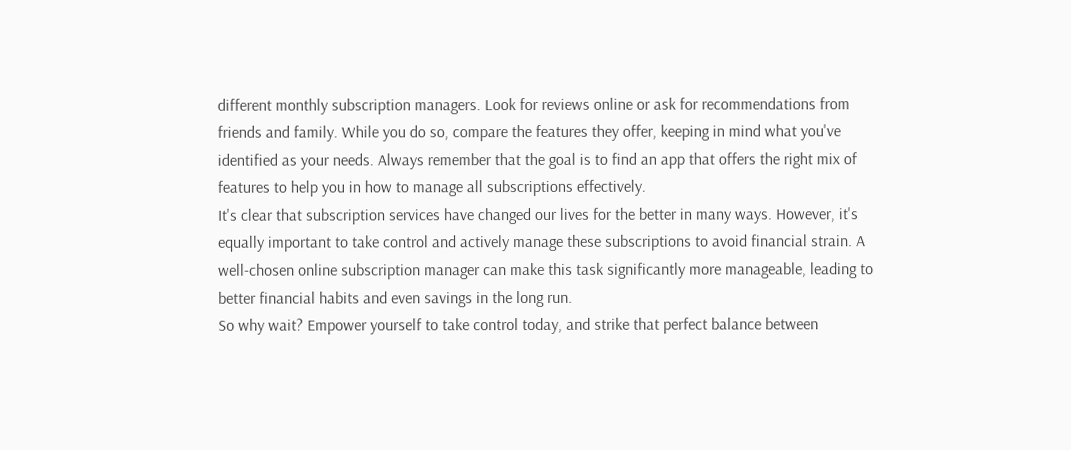different monthly subscription managers. Look for reviews online or ask for recommendations from friends and family. While you do so, compare the features they offer, keeping in mind what you've identified as your needs. Always remember that the goal is to find an app that offers the right mix of features to help you in how to manage all subscriptions effectively.
It's clear that subscription services have changed our lives for the better in many ways. However, it's equally important to take control and actively manage these subscriptions to avoid financial strain. A well-chosen online subscription manager can make this task significantly more manageable, leading to better financial habits and even savings in the long run.
So why wait? Empower yourself to take control today, and strike that perfect balance between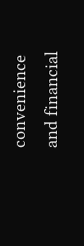convenience and financial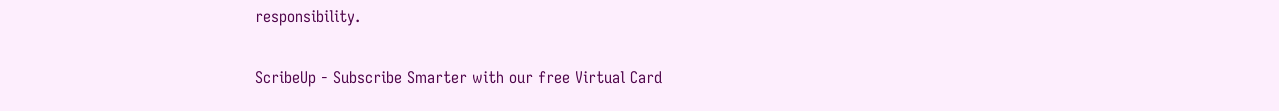responsibility.

ScribeUp - Subscribe Smarter with our free Virtual Card